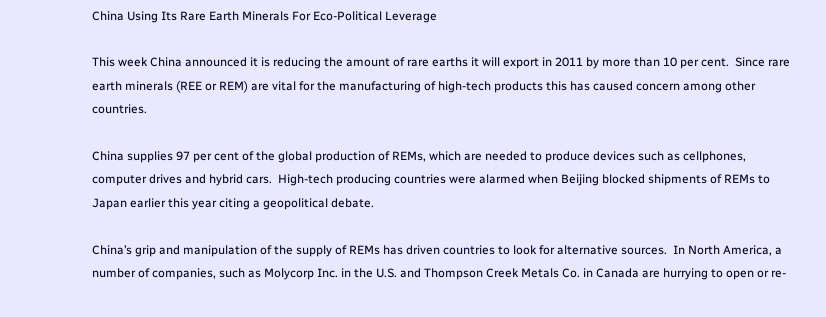China Using Its Rare Earth Minerals For Eco-Political Leverage

This week China announced it is reducing the amount of rare earths it will export in 2011 by more than 10 per cent.  Since rare earth minerals (REE or REM) are vital for the manufacturing of high-tech products this has caused concern among other countries.

China supplies 97 per cent of the global production of REMs, which are needed to produce devices such as cellphones, computer drives and hybrid cars.  High-tech producing countries were alarmed when Beijing blocked shipments of REMs to Japan earlier this year citing a geopolitical debate.

China’s grip and manipulation of the supply of REMs has driven countries to look for alternative sources.  In North America, a number of companies, such as Molycorp Inc. in the U.S. and Thompson Creek Metals Co. in Canada are hurrying to open or re-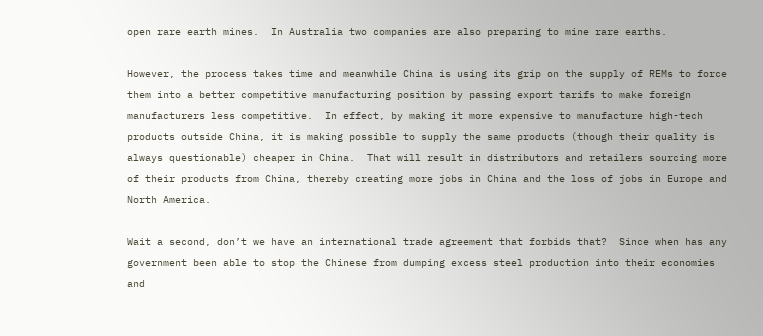open rare earth mines.  In Australia two companies are also preparing to mine rare earths.

However, the process takes time and meanwhile China is using its grip on the supply of REMs to force them into a better competitive manufacturing position by passing export tarifs to make foreign manufacturers less competitive.  In effect, by making it more expensive to manufacture high-tech products outside China, it is making possible to supply the same products (though their quality is always questionable) cheaper in China.  That will result in distributors and retailers sourcing more of their products from China, thereby creating more jobs in China and the loss of jobs in Europe and North America.

Wait a second, don’t we have an international trade agreement that forbids that?  Since when has any government been able to stop the Chinese from dumping excess steel production into their economies and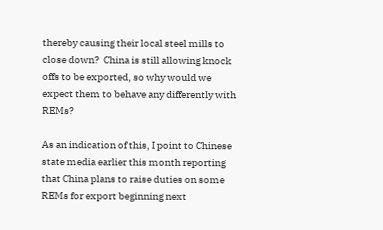thereby causing their local steel mills to close down?  China is still allowing knock offs to be exported, so why would we expect them to behave any differently with REMs?

As an indication of this, I point to Chinese state media earlier this month reporting that China plans to raise duties on some REMs for export beginning next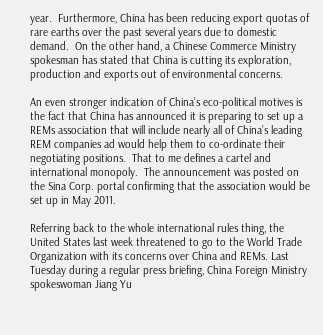year.  Furthermore, China has been reducing export quotas of rare earths over the past several years due to domestic demand.  On the other hand, a Chinese Commerce Ministry spokesman has stated that China is cutting its exploration, production and exports out of environmental concerns.

An even stronger indication of China’s eco-political motives is the fact that China has announced it is preparing to set up a REMs association that will include nearly all of China’s leading REM companies ad would help them to co-ordinate their negotiating positions.  That to me defines a cartel and international monopoly.  The announcement was posted on the Sina Corp. portal confirming that the association would be set up in May 2011.

Referring back to the whole international rules thing, the United States last week threatened to go to the World Trade Organization with its concerns over China and REMs. Last Tuesday during a regular press briefing, China Foreign Ministry spokeswoman Jiang Yu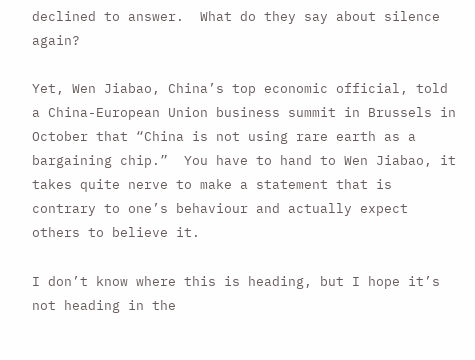declined to answer.  What do they say about silence again?

Yet, Wen Jiabao, China’s top economic official, told a China-European Union business summit in Brussels in October that “China is not using rare earth as a bargaining chip.”  You have to hand to Wen Jiabao, it takes quite nerve to make a statement that is contrary to one’s behaviour and actually expect others to believe it.

I don’t know where this is heading, but I hope it’s not heading in the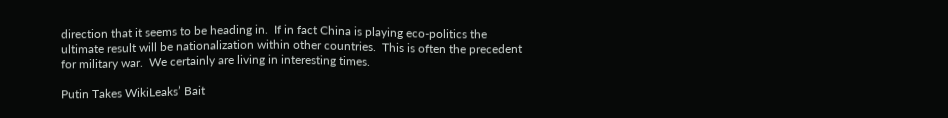direction that it seems to be heading in.  If in fact China is playing eco-politics the ultimate result will be nationalization within other countries.  This is often the precedent for military war.  We certainly are living in interesting times.

Putin Takes WikiLeaks’ Bait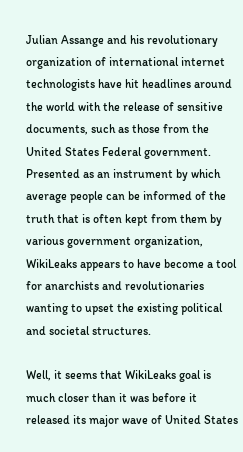Julian Assange and his revolutionary organization of international internet technologists have hit headlines around the world with the release of sensitive documents, such as those from the United States Federal government.  Presented as an instrument by which average people can be informed of the truth that is often kept from them by various government organization, WikiLeaks appears to have become a tool for anarchists and revolutionaries wanting to upset the existing political and societal structures.

Well, it seems that WikiLeaks goal is much closer than it was before it released its major wave of United States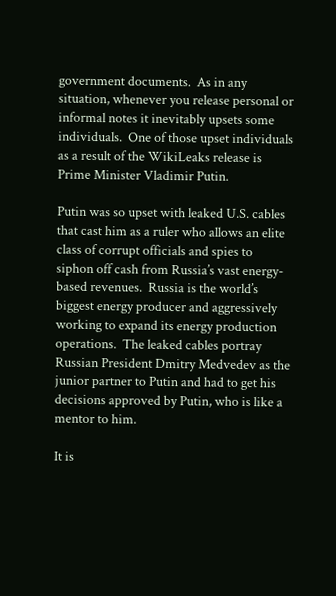government documents.  As in any situation, whenever you release personal or informal notes it inevitably upsets some individuals.  One of those upset individuals as a result of the WikiLeaks release is Prime Minister Vladimir Putin.

Putin was so upset with leaked U.S. cables that cast him as a ruler who allows an elite class of corrupt officials and spies to siphon off cash from Russia’s vast energy-based revenues.  Russia is the world’s biggest energy producer and aggressively working to expand its energy production operations.  The leaked cables portray Russian President Dmitry Medvedev as the junior partner to Putin and had to get his decisions approved by Putin, who is like a mentor to him.

It is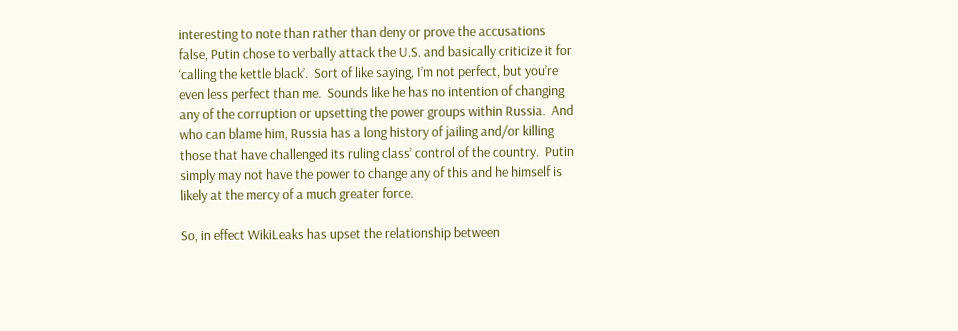interesting to note than rather than deny or prove the accusations false, Putin chose to verbally attack the U.S. and basically criticize it for ‘calling the kettle black’.  Sort of like saying, I’m not perfect, but you’re even less perfect than me.  Sounds like he has no intention of changing any of the corruption or upsetting the power groups within Russia.  And who can blame him, Russia has a long history of jailing and/or killing those that have challenged its ruling class’ control of the country.  Putin simply may not have the power to change any of this and he himself is likely at the mercy of a much greater force.

So, in effect WikiLeaks has upset the relationship between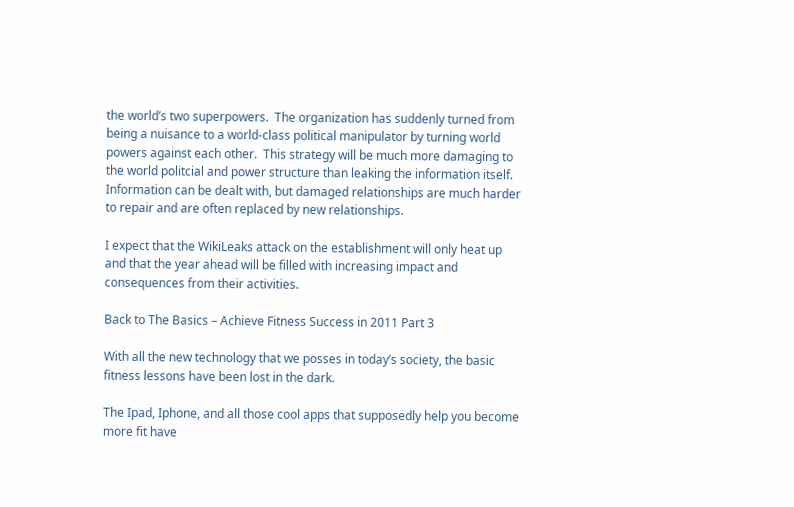the world’s two superpowers.  The organization has suddenly turned from being a nuisance to a world-class political manipulator by turning world powers against each other.  This strategy will be much more damaging to the world politcial and power structure than leaking the information itself.  Information can be dealt with, but damaged relationships are much harder to repair and are often replaced by new relationships.

I expect that the WikiLeaks attack on the establishment will only heat up and that the year ahead will be filled with increasing impact and consequences from their activities.

Back to The Basics – Achieve Fitness Success in 2011 Part 3

With all the new technology that we posses in today’s society, the basic fitness lessons have been lost in the dark.

The Ipad, Iphone, and all those cool apps that supposedly help you become more fit have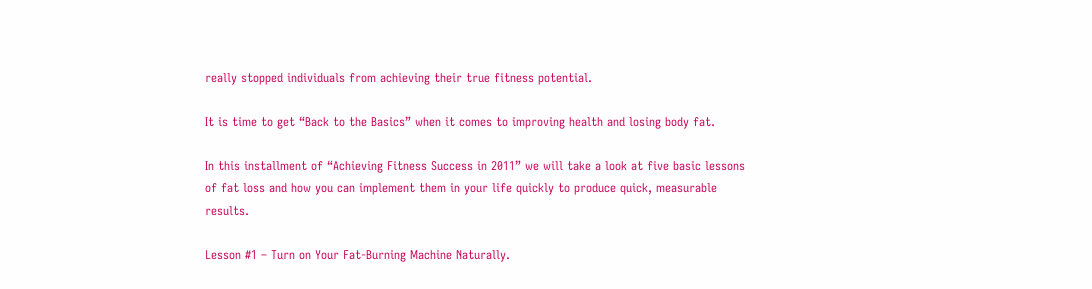really stopped individuals from achieving their true fitness potential.

It is time to get “Back to the Basics” when it comes to improving health and losing body fat.

In this installment of “Achieving Fitness Success in 2011” we will take a look at five basic lessons of fat loss and how you can implement them in your life quickly to produce quick, measurable results.

Lesson #1 – Turn on Your Fat-Burning Machine Naturally.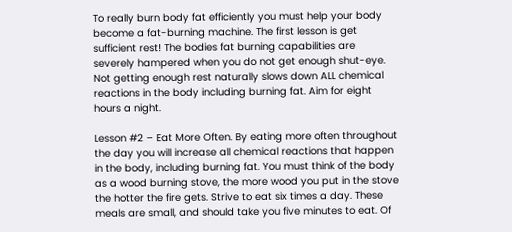To really burn body fat efficiently you must help your body become a fat-burning machine. The first lesson is get sufficient rest! The bodies fat burning capabilities are severely hampered when you do not get enough shut-eye. Not getting enough rest naturally slows down ALL chemical reactions in the body including burning fat. Aim for eight hours a night.

Lesson #2 – Eat More Often. By eating more often throughout the day you will increase all chemical reactions that happen in the body, including burning fat. You must think of the body as a wood burning stove, the more wood you put in the stove the hotter the fire gets. Strive to eat six times a day. These meals are small, and should take you five minutes to eat. Of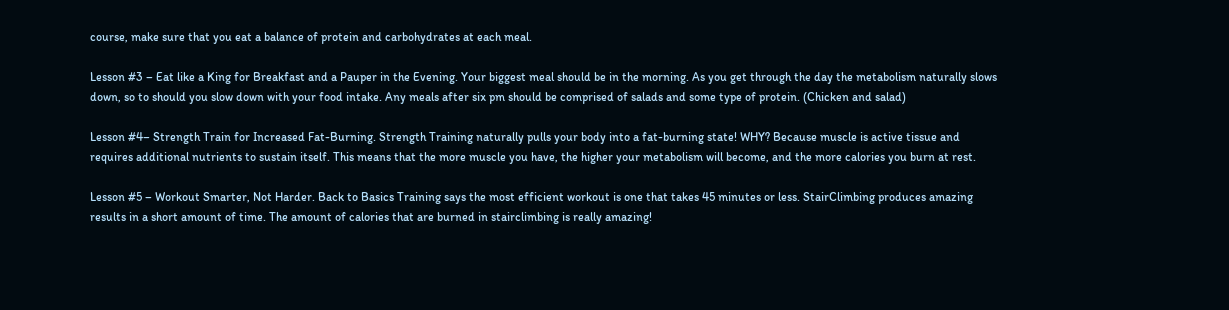course, make sure that you eat a balance of protein and carbohydrates at each meal.

Lesson #3 – Eat like a King for Breakfast and a Pauper in the Evening. Your biggest meal should be in the morning. As you get through the day the metabolism naturally slows down, so to should you slow down with your food intake. Any meals after six pm should be comprised of salads and some type of protein. (Chicken and salad)

Lesson #4– Strength Train for Increased Fat-Burning. Strength Training naturally pulls your body into a fat-burning state! WHY? Because muscle is active tissue and requires additional nutrients to sustain itself. This means that the more muscle you have, the higher your metabolism will become, and the more calories you burn at rest.

Lesson #5 – Workout Smarter, Not Harder. Back to Basics Training says the most efficient workout is one that takes 45 minutes or less. StairClimbing produces amazing results in a short amount of time. The amount of calories that are burned in stairclimbing is really amazing!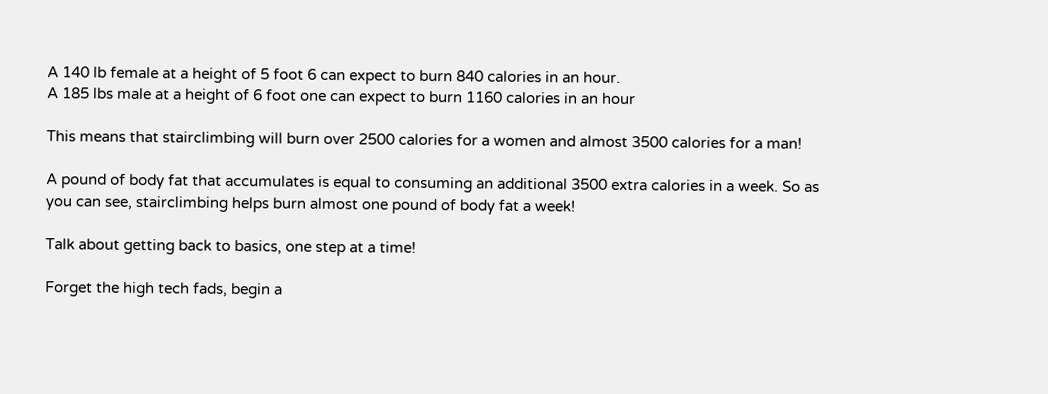A 140 lb female at a height of 5 foot 6 can expect to burn 840 calories in an hour.
A 185 lbs male at a height of 6 foot one can expect to burn 1160 calories in an hour

This means that stairclimbing will burn over 2500 calories for a women and almost 3500 calories for a man!

A pound of body fat that accumulates is equal to consuming an additional 3500 extra calories in a week. So as you can see, stairclimbing helps burn almost one pound of body fat a week!

Talk about getting back to basics, one step at a time!

Forget the high tech fads, begin a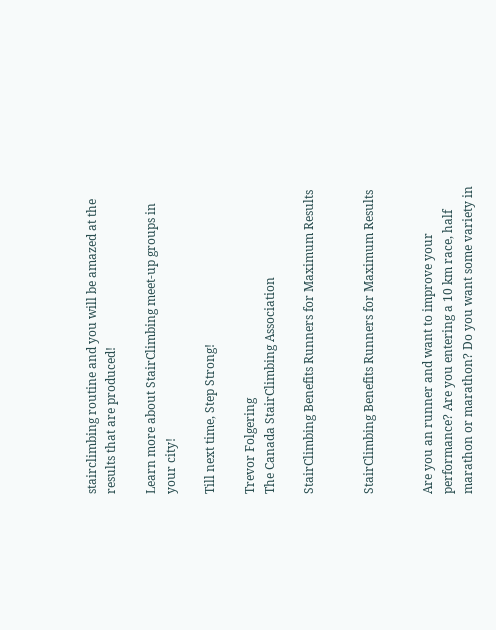stairclimbing routine and you will be amazed at the results that are produced!

Learn more about StairClimbing meet-up groups in your city!

Till next time, Step Strong!

Trevor Folgering
The Canada StairClimbing Association

StairClimbing Benefits Runners for Maximum Results


StairClimbing Benefits Runners for Maximum Results


Are you an runner and want to improve your performance? Are you entering a 10 km race, half marathon or marathon? Do you want some variety in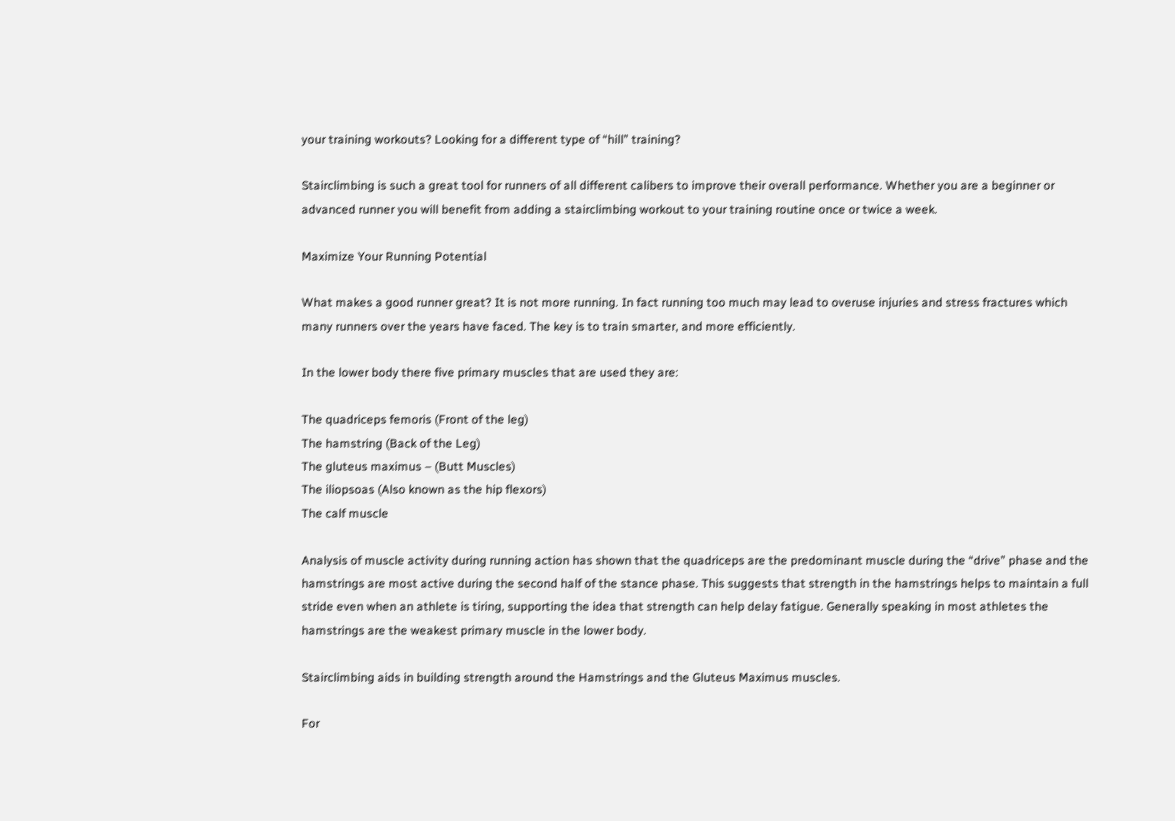your training workouts? Looking for a different type of “hill” training?

Stairclimbing is such a great tool for runners of all different calibers to improve their overall performance. Whether you are a beginner or advanced runner you will benefit from adding a stairclimbing workout to your training routine once or twice a week.

Maximize Your Running Potential

What makes a good runner great? It is not more running. In fact running too much may lead to overuse injuries and stress fractures which many runners over the years have faced. The key is to train smarter, and more efficiently.

In the lower body there five primary muscles that are used they are:

The quadriceps femoris (Front of the leg)
The hamstring (Back of the Leg)
The gluteus maximus – (Butt Muscles)
The iliopsoas (Also known as the hip flexors)
The calf muscle

Analysis of muscle activity during running action has shown that the quadriceps are the predominant muscle during the “drive” phase and the hamstrings are most active during the second half of the stance phase. This suggests that strength in the hamstrings helps to maintain a full stride even when an athlete is tiring, supporting the idea that strength can help delay fatigue. Generally speaking in most athletes the hamstrings are the weakest primary muscle in the lower body.

Stairclimbing aids in building strength around the Hamstrings and the Gluteus Maximus muscles.

For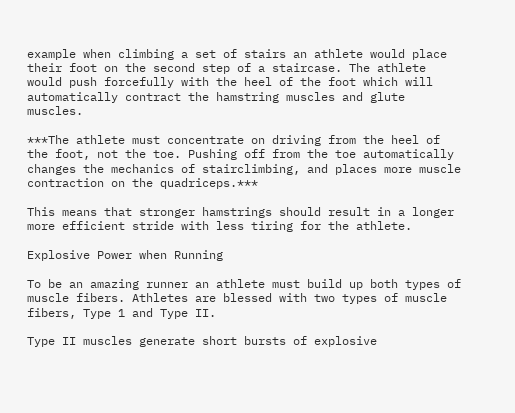example when climbing a set of stairs an athlete would place their foot on the second step of a staircase. The athlete would push forcefully with the heel of the foot which will automatically contract the hamstring muscles and glute muscles.

***The athlete must concentrate on driving from the heel of the foot, not the toe. Pushing off from the toe automatically changes the mechanics of stairclimbing, and places more muscle contraction on the quadriceps.***

This means that stronger hamstrings should result in a longer more efficient stride with less tiring for the athlete.

Explosive Power when Running

To be an amazing runner an athlete must build up both types of muscle fibers. Athletes are blessed with two types of muscle fibers, Type 1 and Type II.

Type II muscles generate short bursts of explosive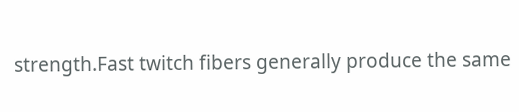strength.Fast twitch fibers generally produce the same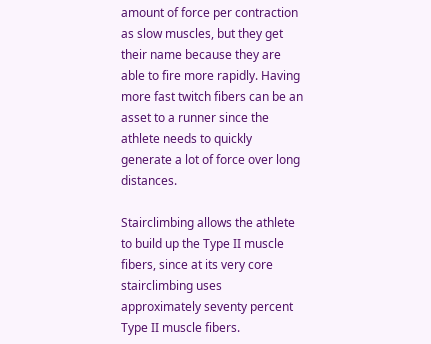amount of force per contraction as slow muscles, but they get their name because they are able to fire more rapidly. Having more fast twitch fibers can be an asset to a runner since the athlete needs to quickly generate a lot of force over long distances.

Stairclimbing allows the athlete to build up the Type II muscle fibers, since at its very core stairclimbing uses approximately seventy percent Type II muscle fibers.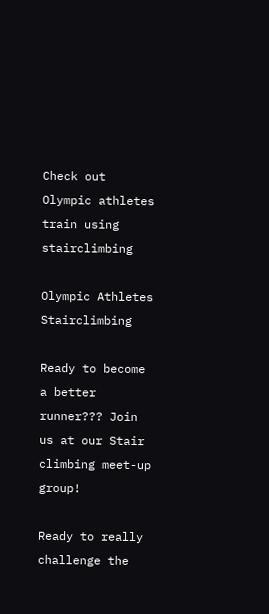Check out Olympic athletes train using stairclimbing

Olympic Athletes Stairclimbing

Ready to become a better runner??? Join us at our Stair climbing meet-up group!

Ready to really challenge the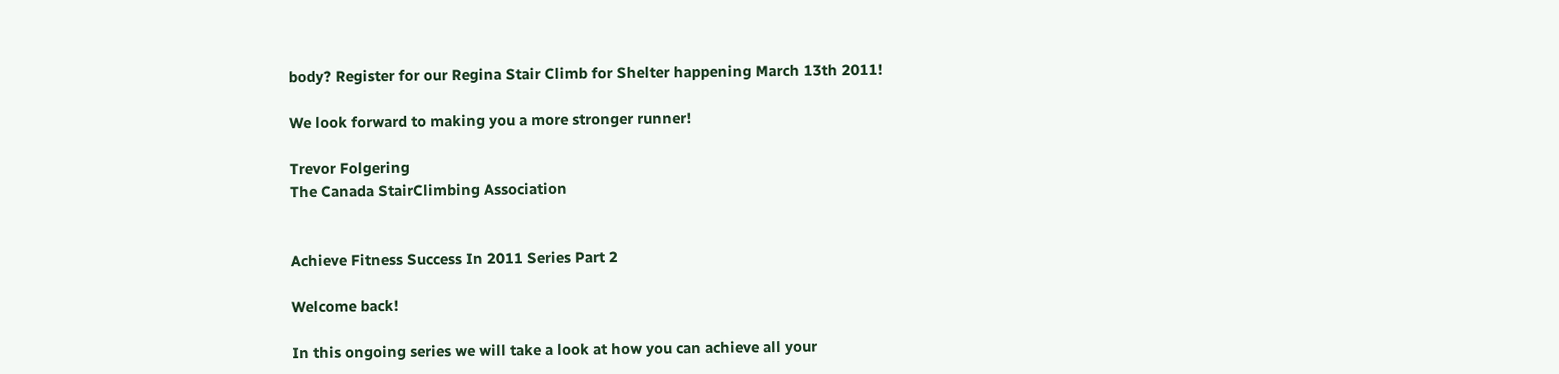body? Register for our Regina Stair Climb for Shelter happening March 13th 2011!

We look forward to making you a more stronger runner!

Trevor Folgering
The Canada StairClimbing Association


Achieve Fitness Success In 2011 Series Part 2

Welcome back!

In this ongoing series we will take a look at how you can achieve all your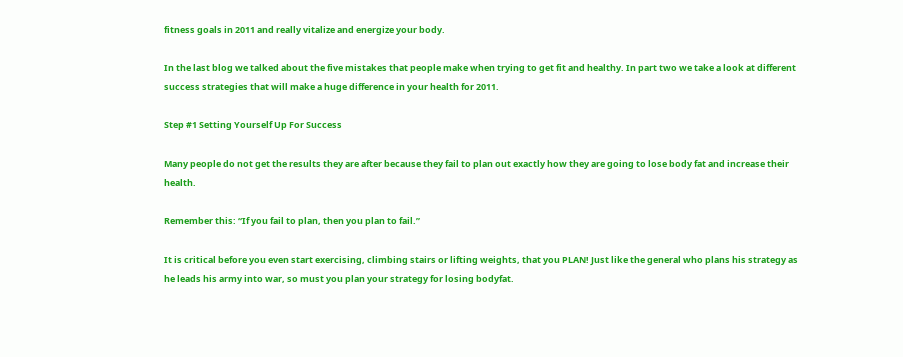fitness goals in 2011 and really vitalize and energize your body.

In the last blog we talked about the five mistakes that people make when trying to get fit and healthy. In part two we take a look at different success strategies that will make a huge difference in your health for 2011.

Step #1 Setting Yourself Up For Success

Many people do not get the results they are after because they fail to plan out exactly how they are going to lose body fat and increase their health.

Remember this: “If you fail to plan, then you plan to fail.”

It is critical before you even start exercising, climbing stairs or lifting weights, that you PLAN! Just like the general who plans his strategy as he leads his army into war, so must you plan your strategy for losing bodyfat.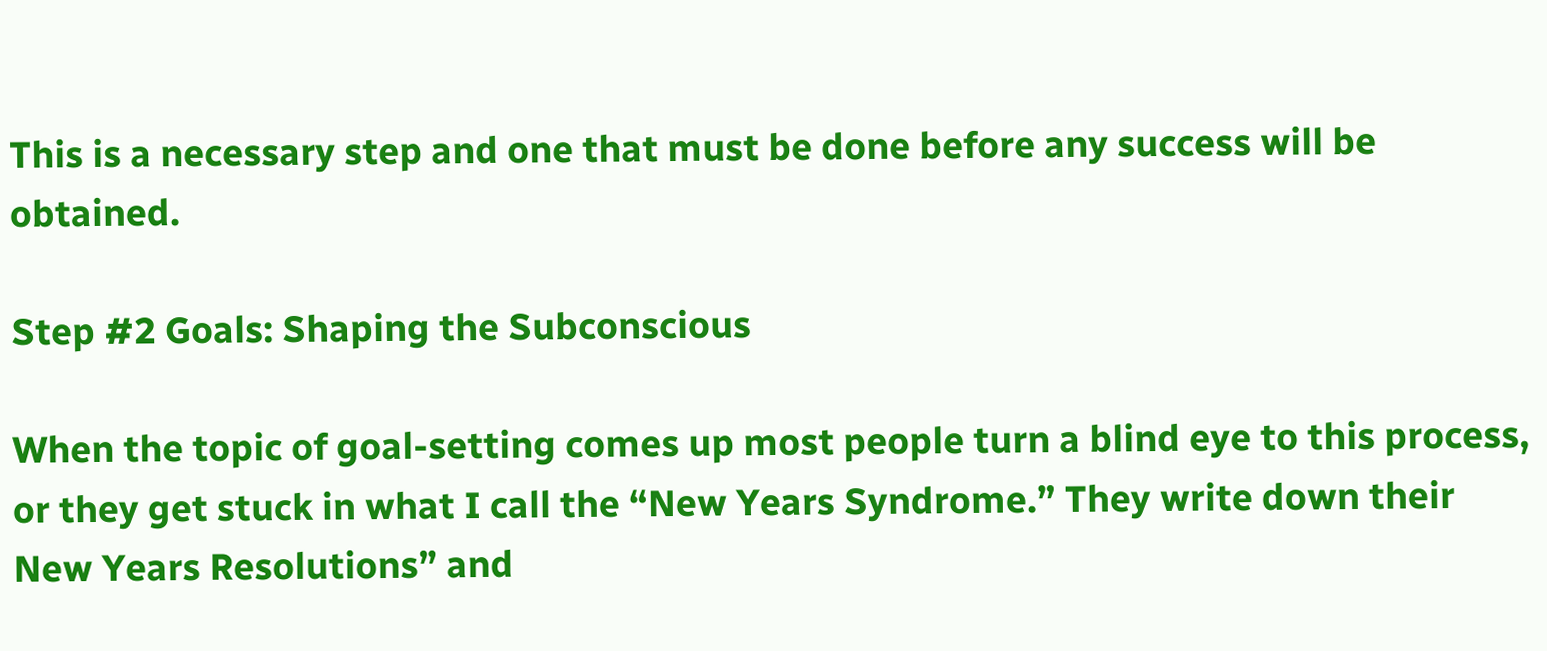This is a necessary step and one that must be done before any success will be obtained.

Step #2 Goals: Shaping the Subconscious

When the topic of goal-setting comes up most people turn a blind eye to this process, or they get stuck in what I call the “New Years Syndrome.” They write down their New Years Resolutions” and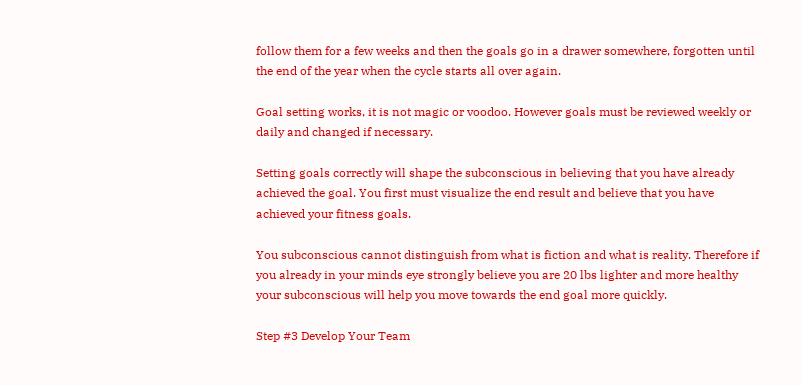follow them for a few weeks and then the goals go in a drawer somewhere, forgotten until the end of the year when the cycle starts all over again.

Goal setting works, it is not magic or voodoo. However goals must be reviewed weekly or daily and changed if necessary.

Setting goals correctly will shape the subconscious in believing that you have already achieved the goal. You first must visualize the end result and believe that you have achieved your fitness goals.

You subconscious cannot distinguish from what is fiction and what is reality. Therefore if you already in your minds eye strongly believe you are 20 lbs lighter and more healthy your subconscious will help you move towards the end goal more quickly.

Step #3 Develop Your Team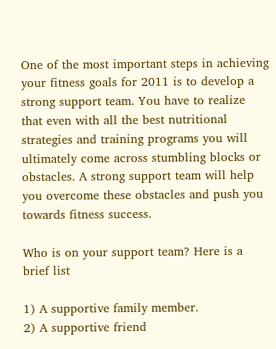One of the most important steps in achieving your fitness goals for 2011 is to develop a strong support team. You have to realize that even with all the best nutritional strategies and training programs you will ultimately come across stumbling blocks or obstacles. A strong support team will help you overcome these obstacles and push you towards fitness success.

Who is on your support team? Here is a brief list

1) A supportive family member.
2) A supportive friend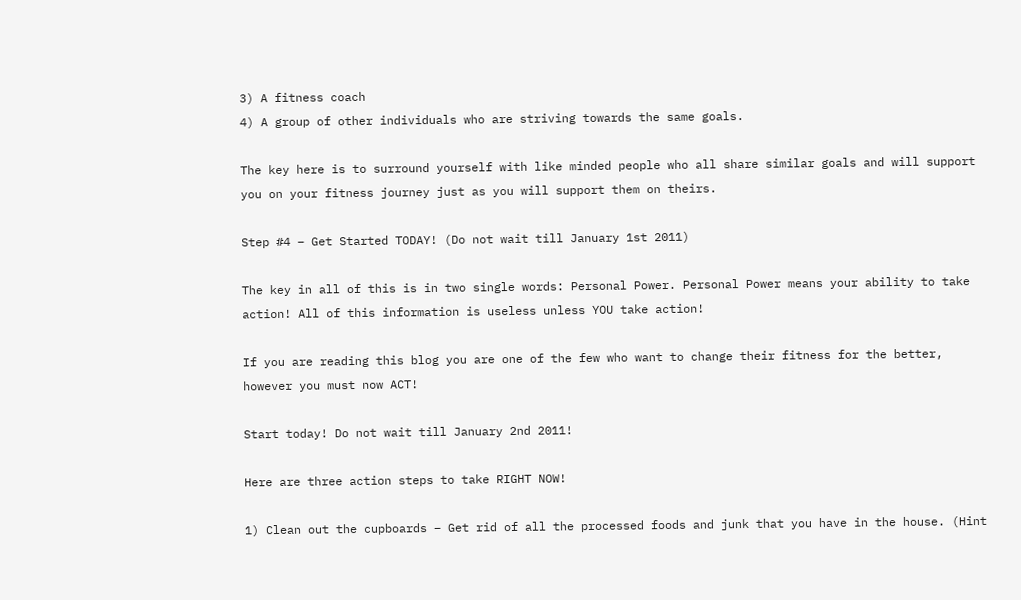3) A fitness coach
4) A group of other individuals who are striving towards the same goals.

The key here is to surround yourself with like minded people who all share similar goals and will support you on your fitness journey just as you will support them on theirs.

Step #4 – Get Started TODAY! (Do not wait till January 1st 2011)

The key in all of this is in two single words: Personal Power. Personal Power means your ability to take action! All of this information is useless unless YOU take action!

If you are reading this blog you are one of the few who want to change their fitness for the better, however you must now ACT!

Start today! Do not wait till January 2nd 2011!

Here are three action steps to take RIGHT NOW!

1) Clean out the cupboards – Get rid of all the processed foods and junk that you have in the house. (Hint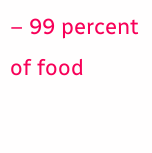– 99 percent of food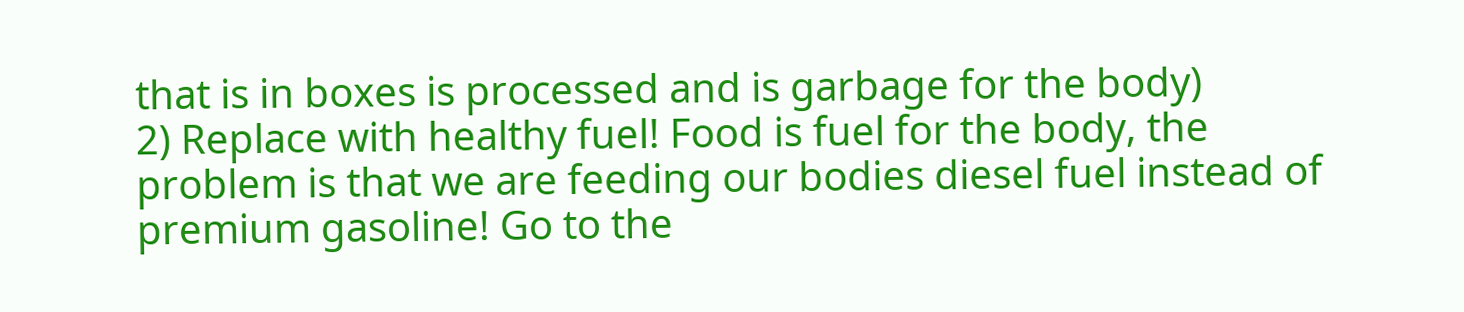that is in boxes is processed and is garbage for the body)
2) Replace with healthy fuel! Food is fuel for the body, the problem is that we are feeding our bodies diesel fuel instead of premium gasoline! Go to the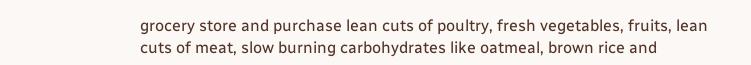grocery store and purchase lean cuts of poultry, fresh vegetables, fruits, lean cuts of meat, slow burning carbohydrates like oatmeal, brown rice and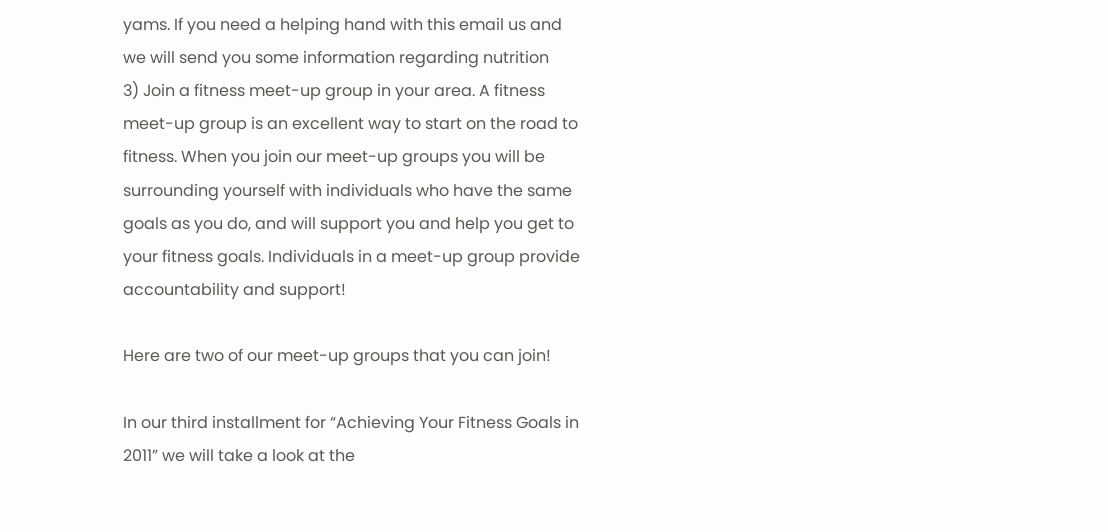yams. If you need a helping hand with this email us and we will send you some information regarding nutrition
3) Join a fitness meet-up group in your area. A fitness meet-up group is an excellent way to start on the road to fitness. When you join our meet-up groups you will be surrounding yourself with individuals who have the same goals as you do, and will support you and help you get to your fitness goals. Individuals in a meet-up group provide accountability and support!

Here are two of our meet-up groups that you can join!

In our third installment for “Achieving Your Fitness Goals in 2011” we will take a look at the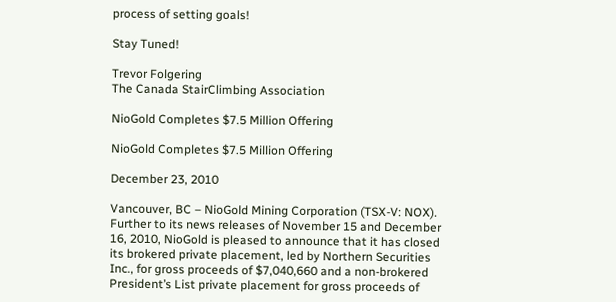process of setting goals!

Stay Tuned!

Trevor Folgering
The Canada StairClimbing Association

NioGold Completes $7.5 Million Offering

NioGold Completes $7.5 Million Offering

December 23, 2010

Vancouver, BC – NioGold Mining Corporation (TSX-V: NOX).  Further to its news releases of November 15 and December 16, 2010, NioGold is pleased to announce that it has closed its brokered private placement, led by Northern Securities Inc., for gross proceeds of $7,040,660 and a non-brokered President’s List private placement for gross proceeds of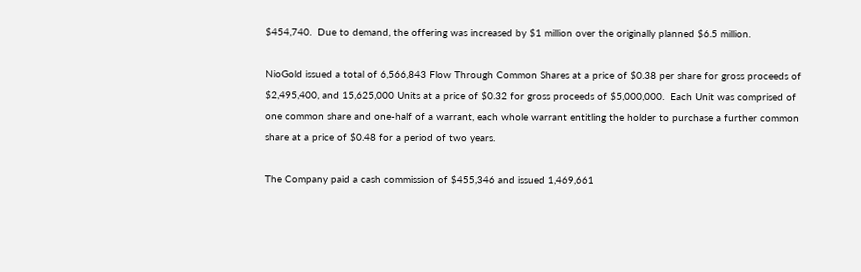$454,740.  Due to demand, the offering was increased by $1 million over the originally planned $6.5 million.

NioGold issued a total of 6,566,843 Flow Through Common Shares at a price of $0.38 per share for gross proceeds of $2,495,400, and 15,625,000 Units at a price of $0.32 for gross proceeds of $5,000,000.  Each Unit was comprised of one common share and one-half of a warrant, each whole warrant entitling the holder to purchase a further common share at a price of $0.48 for a period of two years.

The Company paid a cash commission of $455,346 and issued 1,469,661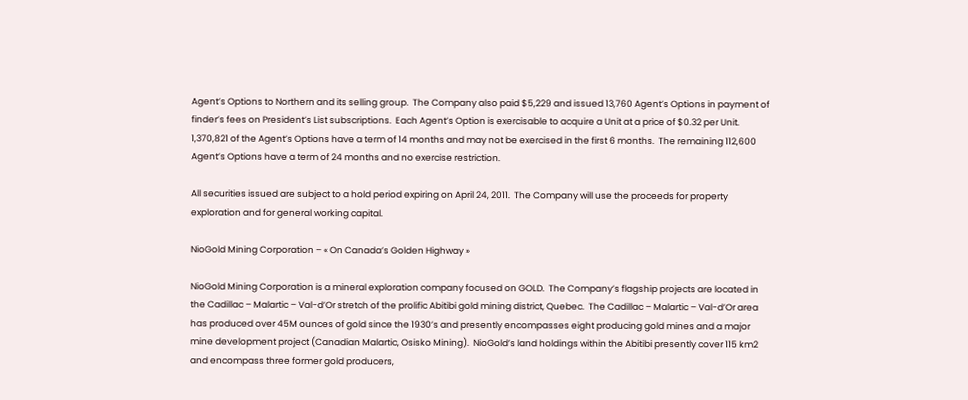Agent’s Options to Northern and its selling group.  The Company also paid $5,229 and issued 13,760 Agent’s Options in payment of finder’s fees on President’s List subscriptions.  Each Agent’s Option is exercisable to acquire a Unit at a price of $0.32 per Unit.  1,370,821 of the Agent’s Options have a term of 14 months and may not be exercised in the first 6 months.  The remaining 112,600 Agent’s Options have a term of 24 months and no exercise restriction.

All securities issued are subject to a hold period expiring on April 24, 2011.  The Company will use the proceeds for property exploration and for general working capital.

NioGold Mining Corporation – « On Canada’s Golden Highway »

NioGold Mining Corporation is a mineral exploration company focused on GOLD.  The Company’s flagship projects are located in the Cadillac – Malartic – Val-d’Or stretch of the prolific Abitibi gold mining district, Quebec.  The Cadillac – Malartic – Val-d’Or area has produced over 45M ounces of gold since the 1930’s and presently encompasses eight producing gold mines and a major mine development project (Canadian Malartic, Osisko Mining).  NioGold’s land holdings within the Abitibi presently cover 115 km2 and encompass three former gold producers,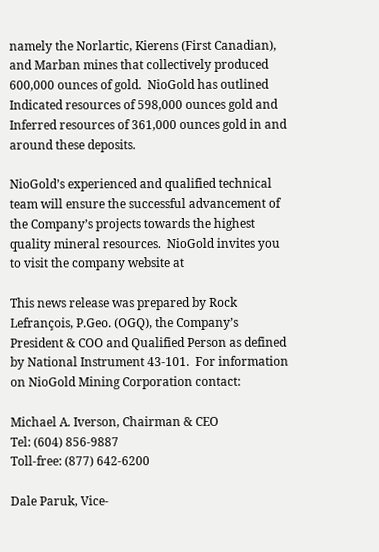namely the Norlartic, Kierens (First Canadian), and Marban mines that collectively produced 600,000 ounces of gold.  NioGold has outlined Indicated resources of 598,000 ounces gold and Inferred resources of 361,000 ounces gold in and around these deposits.

NioGold’s experienced and qualified technical team will ensure the successful advancement of the Company’s projects towards the highest quality mineral resources.  NioGold invites you to visit the company website at

This news release was prepared by Rock Lefrançois, P.Geo. (OGQ), the Company’s President & COO and Qualified Person as defined by National Instrument 43-101.  For information on NioGold Mining Corporation contact:

Michael A. Iverson, Chairman & CEO
Tel: (604) 856-9887
Toll-free: (877) 642-6200

Dale Paruk, Vice-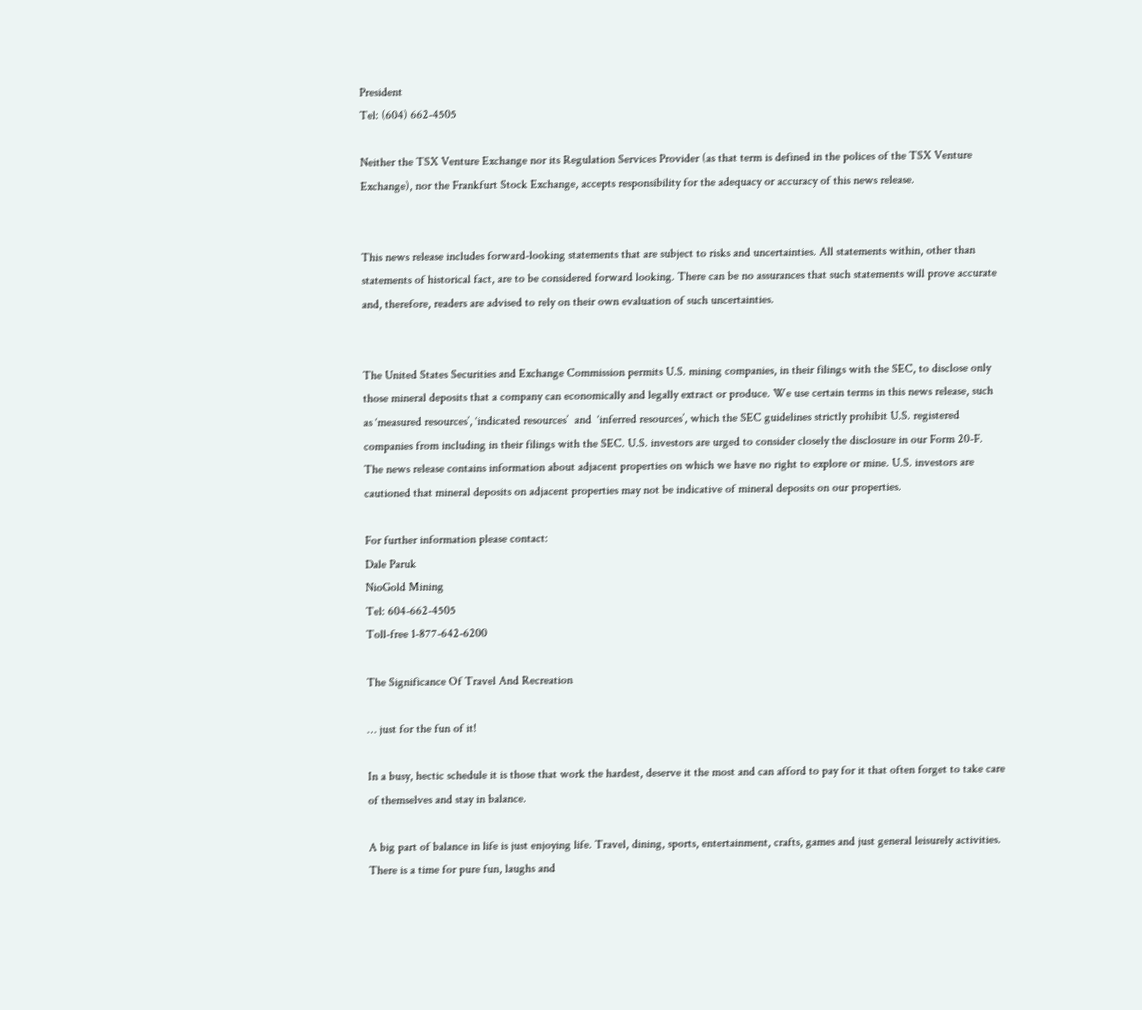President
Tel: (604) 662-4505

Neither the TSX Venture Exchange nor its Regulation Services Provider (as that term is defined in the polices of the TSX Venture Exchange), nor the Frankfurt Stock Exchange, accepts responsibility for the adequacy or accuracy of this news release.


This news release includes forward-looking statements that are subject to risks and uncertainties. All statements within, other than statements of historical fact, are to be considered forward looking. There can be no assurances that such statements will prove accurate and, therefore, readers are advised to rely on their own evaluation of such uncertainties.


The United States Securities and Exchange Commission permits U.S. mining companies, in their filings with the SEC, to disclose only those mineral deposits that a company can economically and legally extract or produce. We use certain terms in this news release, such as ‘measured resources’, ‘indicated resources’  and  ‘inferred resources’, which the SEC guidelines strictly prohibit U.S. registered companies from including in their filings with the SEC. U.S. investors are urged to consider closely the disclosure in our Form 20-F. The news release contains information about adjacent properties on which we have no right to explore or mine. U.S. investors are cautioned that mineral deposits on adjacent properties may not be indicative of mineral deposits on our properties.

For further information please contact:
Dale Paruk
NioGold Mining
Tel: 604-662-4505
Toll-free 1-877-642-6200

The Significance Of Travel And Recreation

… just for the fun of it!

In a busy, hectic schedule it is those that work the hardest, deserve it the most and can afford to pay for it that often forget to take care of themselves and stay in balance.

A big part of balance in life is just enjoying life. Travel, dining, sports, entertainment, crafts, games and just general leisurely activities. There is a time for pure fun, laughs and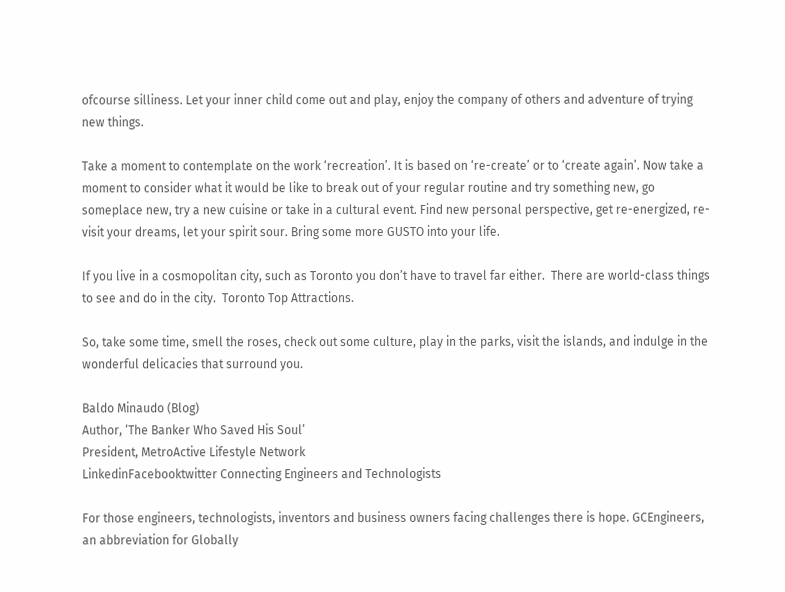ofcourse silliness. Let your inner child come out and play, enjoy the company of others and adventure of trying new things.

Take a moment to contemplate on the work ‘recreation’. It is based on ‘re-create’ or to ‘create again’. Now take a moment to consider what it would be like to break out of your regular routine and try something new, go someplace new, try a new cuisine or take in a cultural event. Find new personal perspective, get re-energized, re-visit your dreams, let your spirit sour. Bring some more GUSTO into your life.

If you live in a cosmopolitan city, such as Toronto you don’t have to travel far either.  There are world-class things to see and do in the city.  Toronto Top Attractions.

So, take some time, smell the roses, check out some culture, play in the parks, visit the islands, and indulge in the wonderful delicacies that surround you.

Baldo Minaudo (Blog)
Author, ‘The Banker Who Saved His Soul’
President, MetroActive Lifestyle Network
LinkedinFacebooktwitter Connecting Engineers and Technologists

For those engineers, technologists, inventors and business owners facing challenges there is hope. GCEngineers, an abbreviation for Globally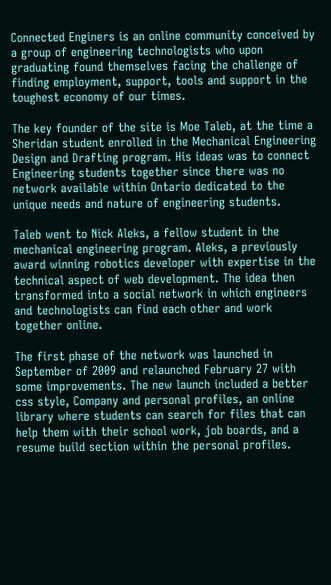Connected Enginers is an online community conceived by a group of engineering technologists who upon graduating found themselves facing the challenge of finding employment, support, tools and support in the toughest economy of our times.

The key founder of the site is Moe Taleb, at the time a Sheridan student enrolled in the Mechanical Engineering Design and Drafting program. His ideas was to connect Engineering students together since there was no network available within Ontario dedicated to the unique needs and nature of engineering students.

Taleb went to Nick Aleks, a fellow student in the mechanical engineering program. Aleks, a previously award winning robotics developer with expertise in the technical aspect of web development. The idea then transformed into a social network in which engineers and technologists can find each other and work together online.

The first phase of the network was launched in September of 2009 and relaunched February 27 with some improvements. The new launch included a better css style, Company and personal profiles, an online library where students can search for files that can help them with their school work, job boards, and a resume build section within the personal profiles.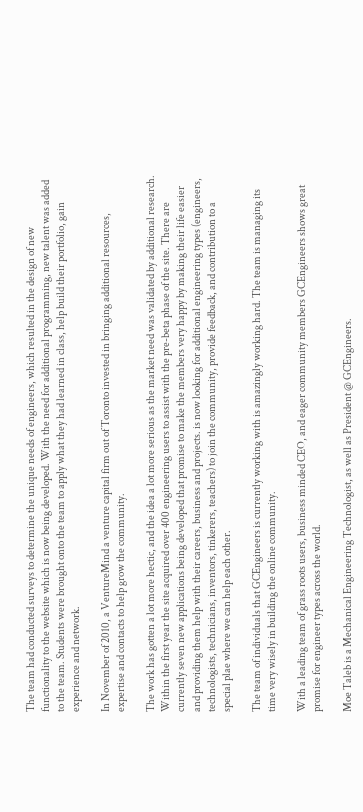The team had conducted surveys to determine the unique needs of engineers, which resulted in the design of new functionality to the website which is now being developed. With the need for additional programming, new talent was added to the team. Students were brought onto the team to apply what they had learned in class, help build their portfolio, gain experience and network.

In November of 2010, a VentureMind a venture capital firm out of Toronto invested in bringing additional resources, expertise and contacts to help grow the community.

The work has gotten a lot more hectic, and the idea a lot more serious as the market need was validated by additional research. Within the first year the site acquired over 400 engineering users to assist with the pre-beta phase of the site. There are currently seven new applications being developed that promise to make the members very happy by making their life easier and providing them help with their careers, business and projects. is now looking for additional engineering types (engineers, technologists, technicians, inventors, tinkerers, teachers) to join the community, provide feedback, and contribution to a special plae where we can help each other.

The team of individuals that GCEngineers is currently working with is amazingly working hard. The team is managing its time very wisely in building the online community.

With a leading team of grass roots users, business minded CEO, and eager community members GCEngineers shows great promise for engineer types across the world.

Moe Taleb is a Mechanical Engineering Technologist, as well as President @ GCEngineers.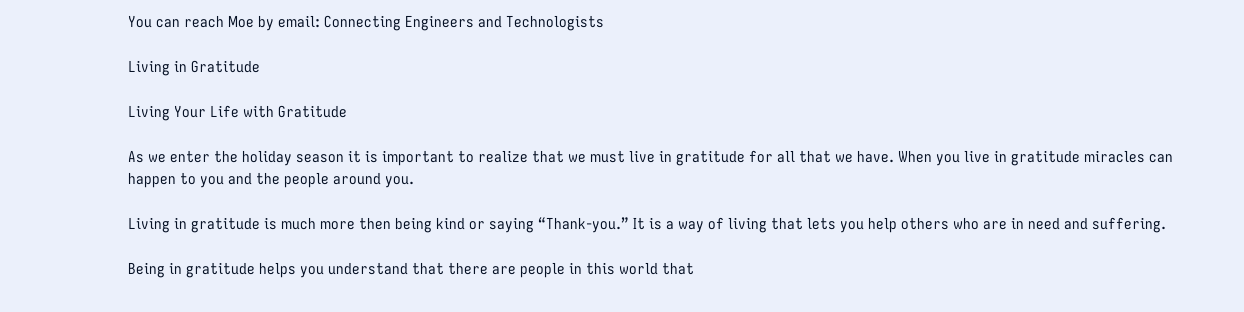You can reach Moe by email: Connecting Engineers and Technologists

Living in Gratitude

Living Your Life with Gratitude

As we enter the holiday season it is important to realize that we must live in gratitude for all that we have. When you live in gratitude miracles can happen to you and the people around you.

Living in gratitude is much more then being kind or saying “Thank-you.” It is a way of living that lets you help others who are in need and suffering.

Being in gratitude helps you understand that there are people in this world that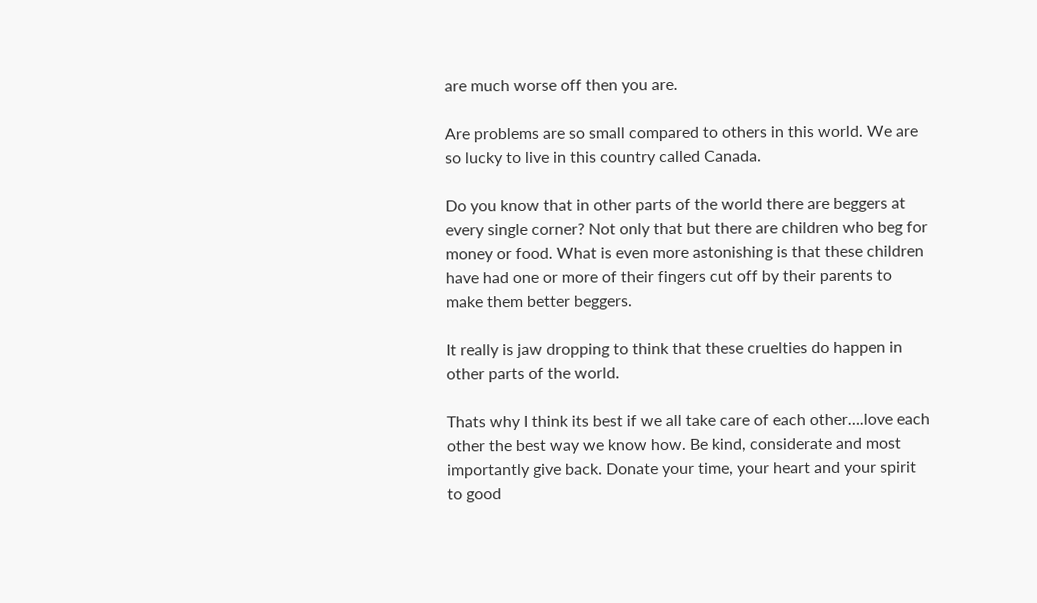are much worse off then you are.

Are problems are so small compared to others in this world. We are so lucky to live in this country called Canada.

Do you know that in other parts of the world there are beggers at every single corner? Not only that but there are children who beg for money or food. What is even more astonishing is that these children have had one or more of their fingers cut off by their parents to make them better beggers.

It really is jaw dropping to think that these cruelties do happen in other parts of the world.

Thats why I think its best if we all take care of each other….love each other the best way we know how. Be kind, considerate and most importantly give back. Donate your time, your heart and your spirit to good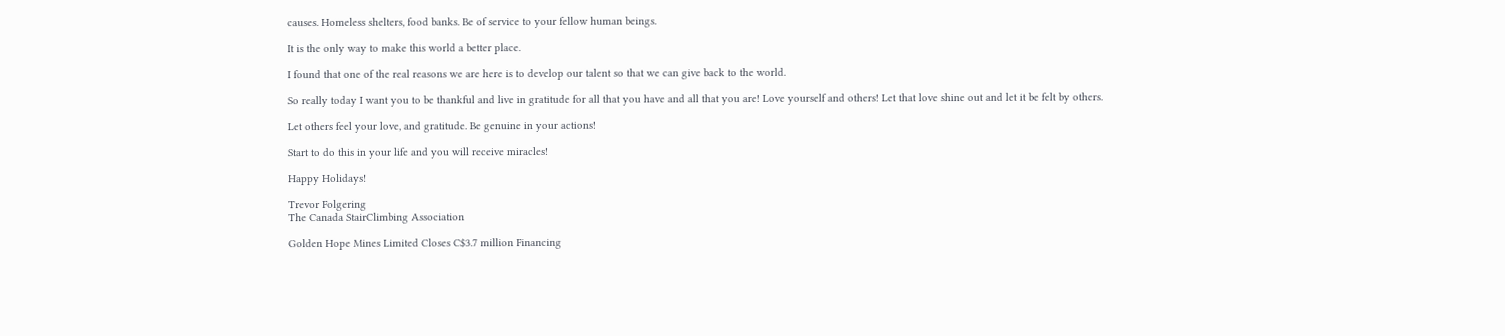causes. Homeless shelters, food banks. Be of service to your fellow human beings.

It is the only way to make this world a better place.

I found that one of the real reasons we are here is to develop our talent so that we can give back to the world.

So really today I want you to be thankful and live in gratitude for all that you have and all that you are! Love yourself and others! Let that love shine out and let it be felt by others.

Let others feel your love, and gratitude. Be genuine in your actions!

Start to do this in your life and you will receive miracles!

Happy Holidays!

Trevor Folgering
The Canada StairClimbing Association

Golden Hope Mines Limited Closes C$3.7 million Financing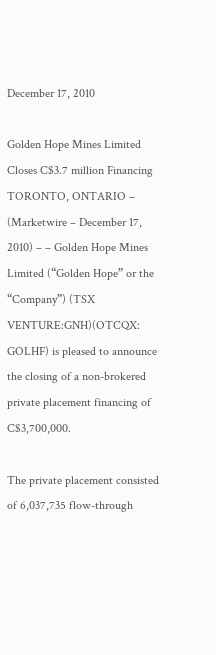December 17, 2010

Golden Hope Mines Limited Closes C$3.7 million Financing
TORONTO, ONTARIO – (Marketwire – December 17, 2010) – – Golden Hope Mines Limited (“Golden Hope” or the “Company”) (TSX VENTURE:GNH)(OTCQX: GOLHF) is pleased to announce the closing of a non-brokered private placement financing of C$3,700,000.

The private placement consisted of 6,037,735 flow-through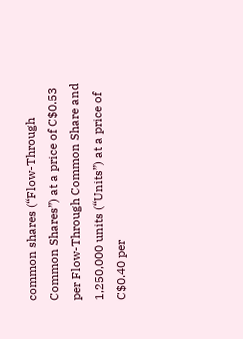common shares (“Flow-Through Common Shares”) at a price of C$0.53 per Flow-Through Common Share and 1,250,000 units (“Units”) at a price of C$0.40 per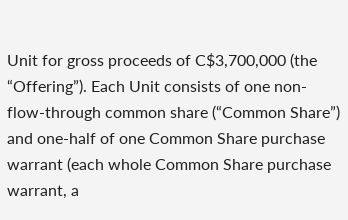Unit for gross proceeds of C$3,700,000 (the “Offering”). Each Unit consists of one non-flow-through common share (“Common Share”) and one-half of one Common Share purchase warrant (each whole Common Share purchase warrant, a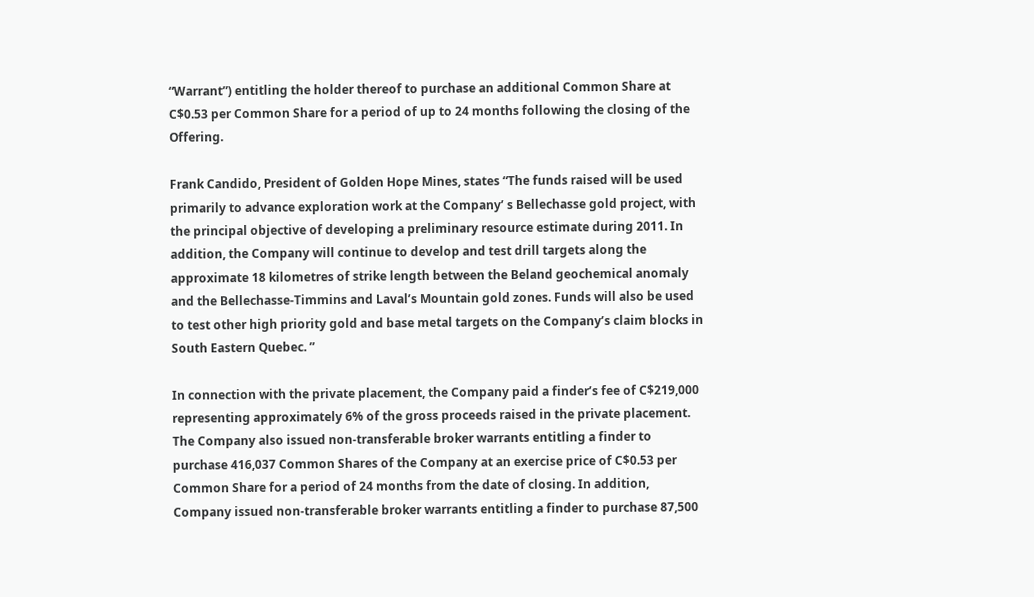“Warrant”) entitling the holder thereof to purchase an additional Common Share at C$0.53 per Common Share for a period of up to 24 months following the closing of the Offering.

Frank Candido, President of Golden Hope Mines, states “The funds raised will be used primarily to advance exploration work at the Company’ s Bellechasse gold project, with the principal objective of developing a preliminary resource estimate during 2011. In addition, the Company will continue to develop and test drill targets along the approximate 18 kilometres of strike length between the Beland geochemical anomaly and the Bellechasse-Timmins and Laval’s Mountain gold zones. Funds will also be used to test other high priority gold and base metal targets on the Company’s claim blocks in South Eastern Quebec. ”

In connection with the private placement, the Company paid a finder’s fee of C$219,000 representing approximately 6% of the gross proceeds raised in the private placement. The Company also issued non-transferable broker warrants entitling a finder to purchase 416,037 Common Shares of the Company at an exercise price of C$0.53 per Common Share for a period of 24 months from the date of closing. In addition, Company issued non-transferable broker warrants entitling a finder to purchase 87,500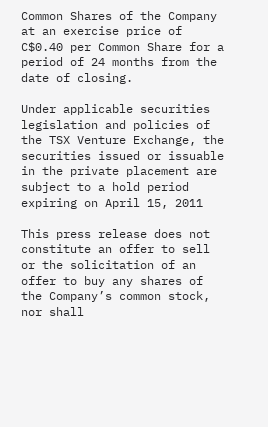Common Shares of the Company at an exercise price of C$0.40 per Common Share for a period of 24 months from the date of closing.

Under applicable securities legislation and policies of the TSX Venture Exchange, the securities issued or issuable in the private placement are subject to a hold period expiring on April 15, 2011

This press release does not constitute an offer to sell or the solicitation of an offer to buy any shares of the Company’s common stock, nor shall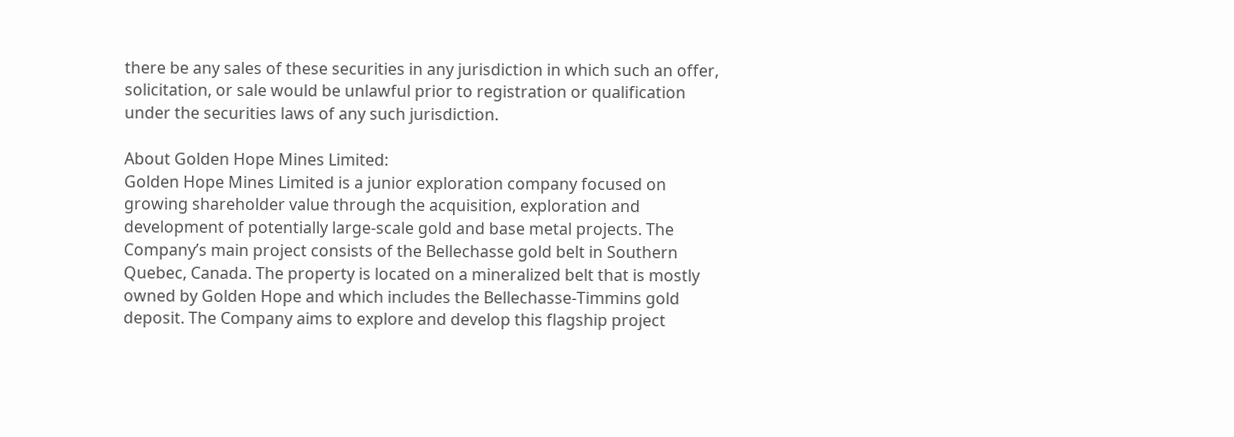there be any sales of these securities in any jurisdiction in which such an offer, solicitation, or sale would be unlawful prior to registration or qualification under the securities laws of any such jurisdiction.

About Golden Hope Mines Limited:
Golden Hope Mines Limited is a junior exploration company focused on growing shareholder value through the acquisition, exploration and development of potentially large-scale gold and base metal projects. The Company’s main project consists of the Bellechasse gold belt in Southern Quebec, Canada. The property is located on a mineralized belt that is mostly owned by Golden Hope and which includes the Bellechasse-Timmins gold deposit. The Company aims to explore and develop this flagship project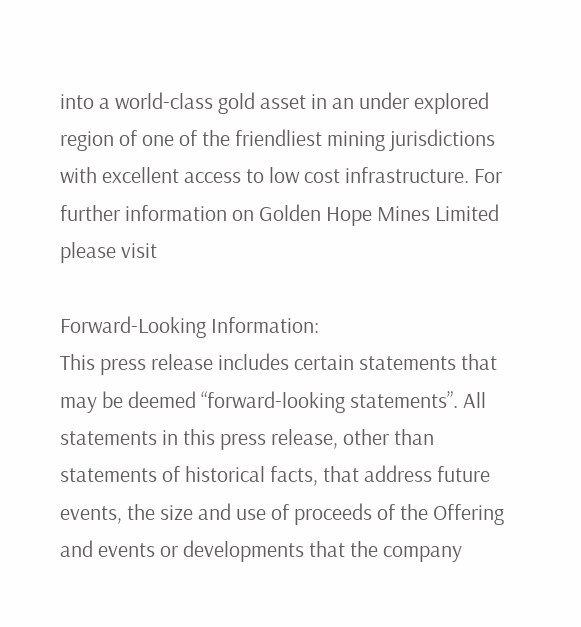into a world-class gold asset in an under explored region of one of the friendliest mining jurisdictions with excellent access to low cost infrastructure. For further information on Golden Hope Mines Limited please visit

Forward-Looking Information:
This press release includes certain statements that may be deemed “forward-looking statements”. All statements in this press release, other than statements of historical facts, that address future events, the size and use of proceeds of the Offering and events or developments that the company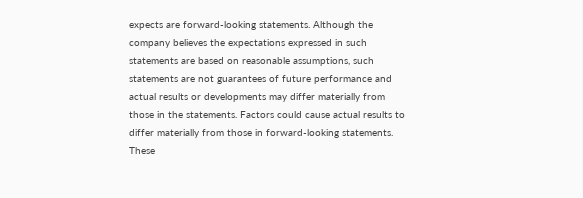expects are forward-looking statements. Although the company believes the expectations expressed in such statements are based on reasonable assumptions, such statements are not guarantees of future performance and actual results or developments may differ materially from those in the statements. Factors could cause actual results to differ materially from those in forward-looking statements. These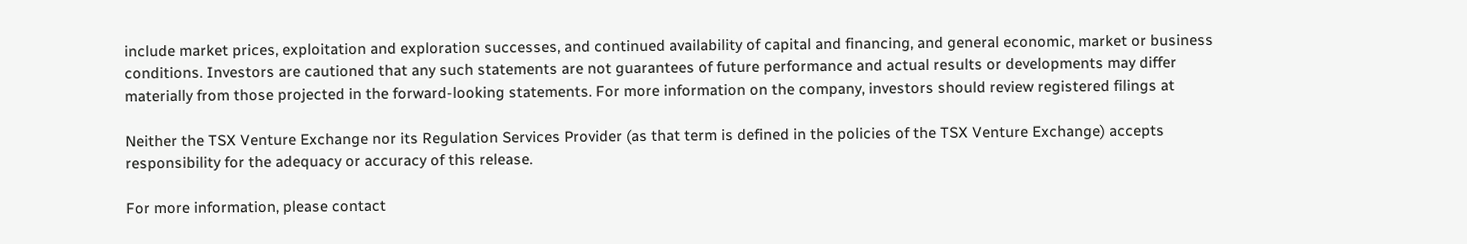include market prices, exploitation and exploration successes, and continued availability of capital and financing, and general economic, market or business conditions. Investors are cautioned that any such statements are not guarantees of future performance and actual results or developments may differ materially from those projected in the forward-looking statements. For more information on the company, investors should review registered filings at

Neither the TSX Venture Exchange nor its Regulation Services Provider (as that term is defined in the policies of the TSX Venture Exchange) accepts responsibility for the adequacy or accuracy of this release.

For more information, please contact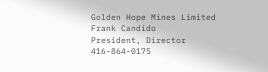Golden Hope Mines Limited
Frank Candido
President, Director
416-864-0175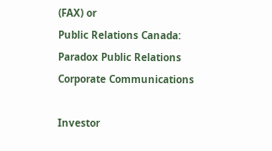(FAX) or
Public Relations Canada:
Paradox Public Relations
Corporate Communications

Investor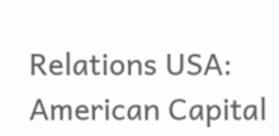Relations USA:
American Capital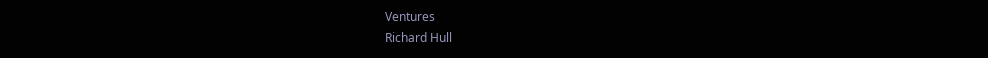Ventures
Richard Hull